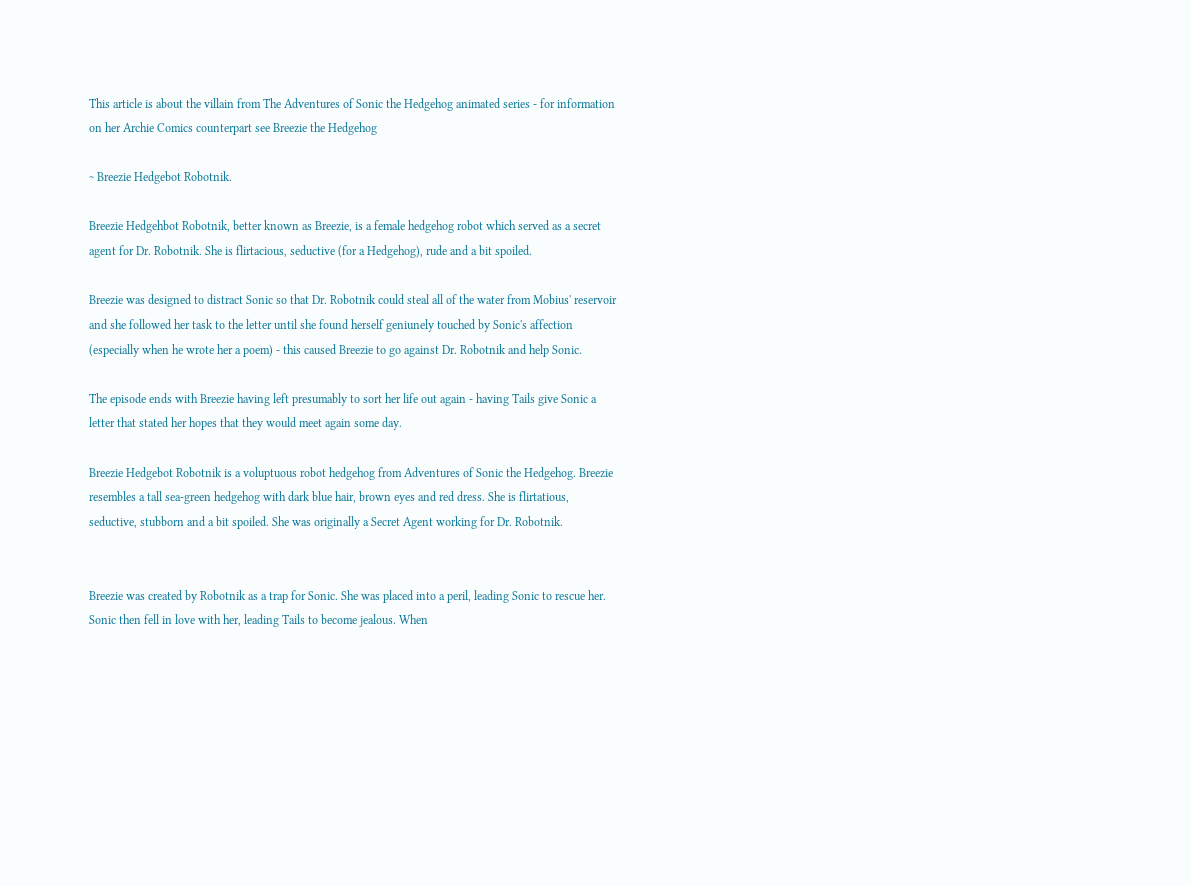This article is about the villain from The Adventures of Sonic the Hedgehog animated series - for information on her Archie Comics counterpart see Breezie the Hedgehog

~ Breezie Hedgebot Robotnik.

Breezie Hedgehbot Robotnik, better known as Breezie, is a female hedgehog robot which served as a secret agent for Dr. Robotnik. She is flirtacious, seductive (for a Hedgehog), rude and a bit spoiled.

Breezie was designed to distract Sonic so that Dr. Robotnik could steal all of the water from Mobius' reservoir and she followed her task to the letter until she found herself geniunely touched by Sonic's affection (especially when he wrote her a poem) - this caused Breezie to go against Dr. Robotnik and help Sonic.

The episode ends with Breezie having left presumably to sort her life out again - having Tails give Sonic a letter that stated her hopes that they would meet again some day.

Breezie Hedgebot Robotnik is a voluptuous robot hedgehog from Adventures of Sonic the Hedgehog. Breezie resembles a tall sea-green hedgehog with dark blue hair, brown eyes and red dress. She is flirtatious, seductive, stubborn and a bit spoiled. She was originally a Secret Agent working for Dr. Robotnik.


Breezie was created by Robotnik as a trap for Sonic. She was placed into a peril, leading Sonic to rescue her. Sonic then fell in love with her, leading Tails to become jealous. When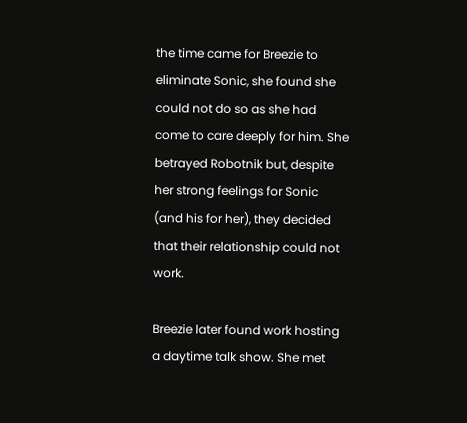the time came for Breezie to eliminate Sonic, she found she could not do so as she had come to care deeply for him. She betrayed Robotnik but, despite her strong feelings for Sonic (and his for her), they decided that their relationship could not work.

Breezie later found work hosting a daytime talk show. She met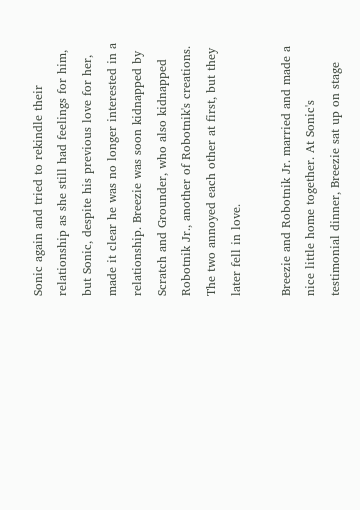Sonic again and tried to rekindle their relationship as she still had feelings for him, but Sonic, despite his previous love for her, made it clear he was no longer interested in a relationship. Breezie was soon kidnapped by Scratch and Grounder, who also kidnapped Robotnik Jr., another of Robotnik's creations. The two annoyed each other at first, but they later fell in love.

Breezie and Robotnik Jr. married and made a nice little home together. At Sonic's testimonial dinner, Breezie sat up on stage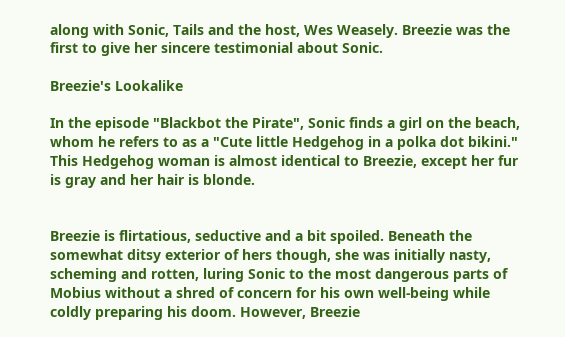along with Sonic, Tails and the host, Wes Weasely. Breezie was the first to give her sincere testimonial about Sonic.

Breezie's Lookalike

In the episode "Blackbot the Pirate", Sonic finds a girl on the beach, whom he refers to as a "Cute little Hedgehog in a polka dot bikini." This Hedgehog woman is almost identical to Breezie, except her fur is gray and her hair is blonde.


Breezie is flirtatious, seductive and a bit spoiled. Beneath the somewhat ditsy exterior of hers though, she was initially nasty, scheming and rotten, luring Sonic to the most dangerous parts of Mobius without a shred of concern for his own well-being while coldly preparing his doom. However, Breezie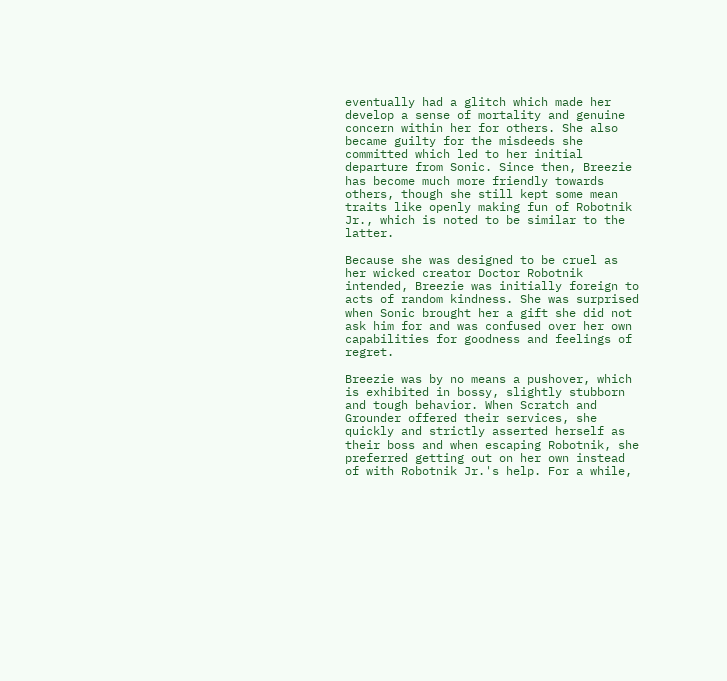eventually had a glitch which made her develop a sense of mortality and genuine concern within her for others. She also became guilty for the misdeeds she committed which led to her initial departure from Sonic. Since then, Breezie has become much more friendly towards others, though she still kept some mean traits like openly making fun of Robotnik Jr., which is noted to be similar to the latter.

Because she was designed to be cruel as her wicked creator Doctor Robotnik intended, Breezie was initially foreign to acts of random kindness. She was surprised when Sonic brought her a gift she did not ask him for and was confused over her own capabilities for goodness and feelings of regret.

Breezie was by no means a pushover, which is exhibited in bossy, slightly stubborn and tough behavior. When Scratch and Grounder offered their services, she quickly and strictly asserted herself as their boss and when escaping Robotnik, she preferred getting out on her own instead of with Robotnik Jr.'s help. For a while,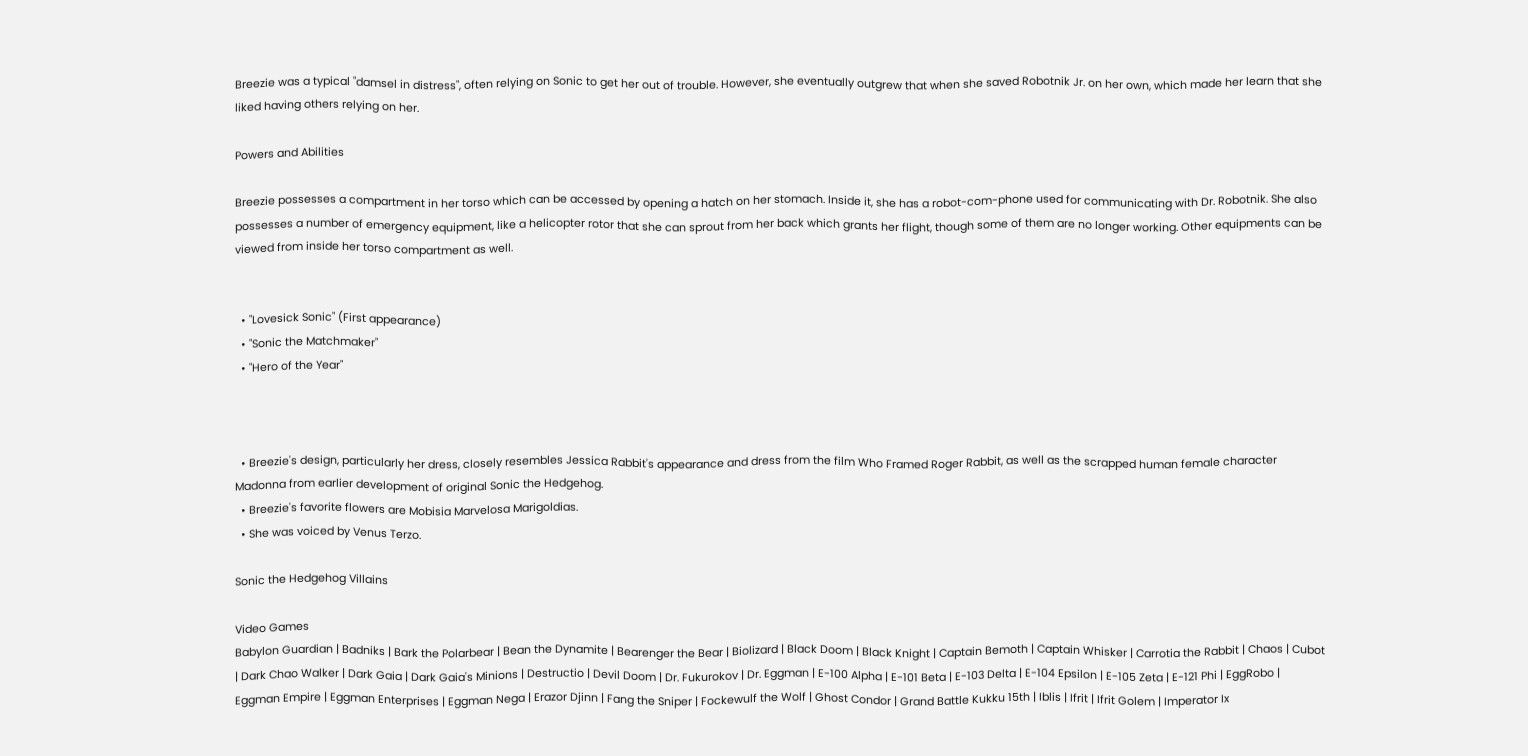Breezie was a typical "damsel in distress", often relying on Sonic to get her out of trouble. However, she eventually outgrew that when she saved Robotnik Jr. on her own, which made her learn that she liked having others relying on her.

Powers and Abilities

Breezie possesses a compartment in her torso which can be accessed by opening a hatch on her stomach. Inside it, she has a robot-com-phone used for communicating with Dr. Robotnik. She also possesses a number of emergency equipment, like a helicopter rotor that she can sprout from her back which grants her flight, though some of them are no longer working. Other equipments can be viewed from inside her torso compartment as well.


  • "Lovesick Sonic" (First appearance)
  • "Sonic the Matchmaker"
  • "Hero of the Year"



  • Breezie's design, particularly her dress, closely resembles Jessica Rabbit's appearance and dress from the film Who Framed Roger Rabbit, as well as the scrapped human female character Madonna from earlier development of original Sonic the Hedgehog.
  • Breezie's favorite flowers are Mobisia Marvelosa Marigoldias.
  • She was voiced by Venus Terzo.

Sonic the Hedgehog Villains

Video Games
Babylon Guardian | Badniks | Bark the Polarbear | Bean the Dynamite | Bearenger the Bear | Biolizard | Black Doom | Black Knight | Captain Bemoth | Captain Whisker | Carrotia the Rabbit | Chaos | Cubot | Dark Chao Walker | Dark Gaia | Dark Gaia's Minions | Destructio | Devil Doom | Dr. Fukurokov | Dr. Eggman | E-100 Alpha | E-101 Beta | E-103 Delta | E-104 Epsilon | E-105 Zeta | E-121 Phi | EggRobo | Eggman Empire | Eggman Enterprises | Eggman Nega | Erazor Djinn | Fang the Sniper | Fockewulf the Wolf | Ghost Condor | Grand Battle Kukku 15th | Iblis | Ifrit | Ifrit Golem | Imperator Ix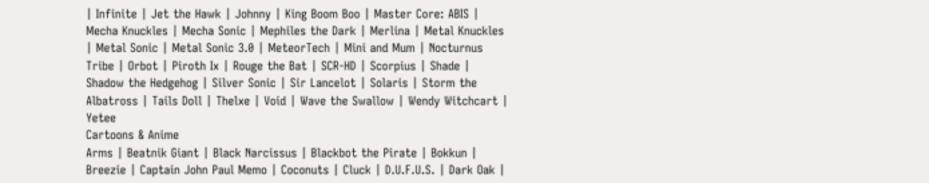| Infinite | Jet the Hawk | Johnny | King Boom Boo | Master Core: ABIS | Mecha Knuckles | Mecha Sonic | Mephiles the Dark | Merlina | Metal Knuckles | Metal Sonic | Metal Sonic 3.0 | MeteorTech | Mini and Mum | Nocturnus Tribe | Orbot | Piroth Ix | Rouge the Bat | SCR-HD | Scorpius | Shade | Shadow the Hedgehog | Silver Sonic | Sir Lancelot | Solaris | Storm the Albatross | Tails Doll | Thelxe | Void | Wave the Swallow | Wendy Witchcart | Yetee
Cartoons & Anime
Arms | Beatnik Giant | Black Narcissus | Blackbot the Pirate | Bokkun | Breezie | Captain John Paul Memo | Coconuts | Cluck | D.U.F.U.S. | Dark Oak |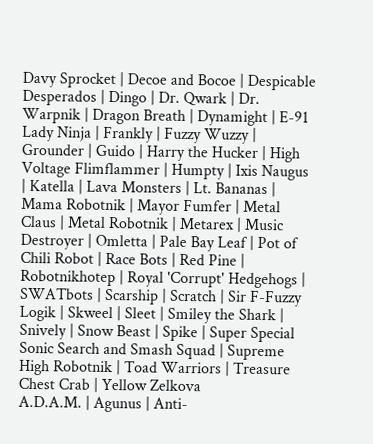Davy Sprocket | Decoe and Bocoe | Despicable Desperados | Dingo | Dr. Qwark | Dr. Warpnik | Dragon Breath | Dynamight | E-91 Lady Ninja | Frankly | Fuzzy Wuzzy | Grounder | Guido | Harry the Hucker | High Voltage Flimflammer | Humpty | Ixis Naugus | Katella | Lava Monsters | Lt. Bananas | Mama Robotnik | Mayor Fumfer | Metal Claus | Metal Robotnik | Metarex | Music Destroyer | Omletta | Pale Bay Leaf | Pot of Chili Robot | Race Bots | Red Pine | Robotnikhotep | Royal 'Corrupt' Hedgehogs | SWATbots | Scarship | Scratch | Sir F-Fuzzy Logik | Skweel | Sleet | Smiley the Shark | Snively | Snow Beast | Spike | Super Special Sonic Search and Smash Squad | Supreme High Robotnik | Toad Warriors | Treasure Chest Crab | Yellow Zelkova
A.D.A.M. | Agunus | Anti-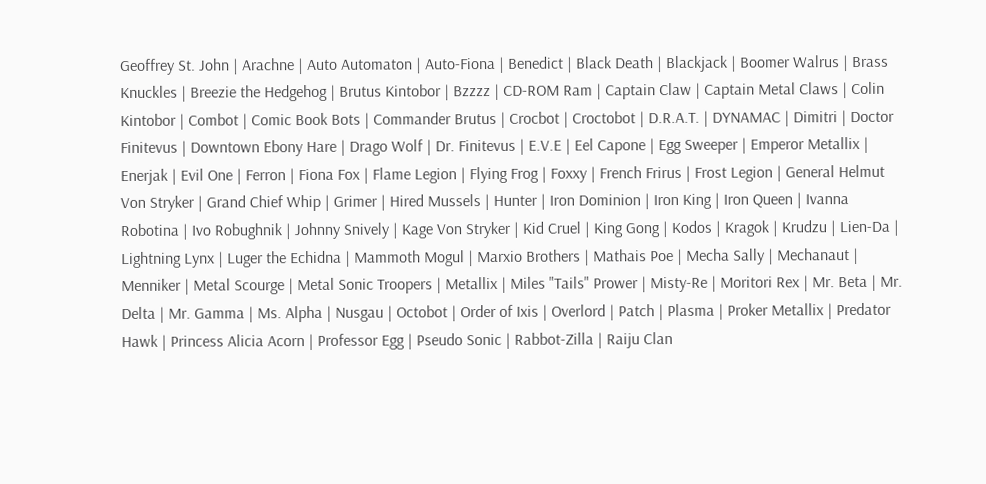Geoffrey St. John | Arachne | Auto Automaton | Auto-Fiona | Benedict | Black Death | Blackjack | Boomer Walrus | Brass Knuckles | Breezie the Hedgehog | Brutus Kintobor | Bzzzz | CD-ROM Ram | Captain Claw | Captain Metal Claws | Colin Kintobor | Combot | Comic Book Bots | Commander Brutus | Crocbot | Croctobot | D.R.A.T. | DYNAMAC | Dimitri | Doctor Finitevus | Downtown Ebony Hare | Drago Wolf | Dr. Finitevus | E.V.E | Eel Capone | Egg Sweeper | Emperor Metallix | Enerjak | Evil One | Ferron | Fiona Fox | Flame Legion | Flying Frog | Foxxy | French Frirus | Frost Legion | General Helmut Von Stryker | Grand Chief Whip | Grimer | Hired Mussels | Hunter | Iron Dominion | Iron King | Iron Queen | Ivanna Robotina | Ivo Robughnik | Johnny Snively | Kage Von Stryker | Kid Cruel | King Gong | Kodos | Kragok | Krudzu | Lien-Da | Lightning Lynx | Luger the Echidna | Mammoth Mogul | Marxio Brothers | Mathais Poe | Mecha Sally | Mechanaut | Menniker | Metal Scourge | Metal Sonic Troopers | Metallix | Miles "Tails" Prower | Misty-Re | Moritori Rex | Mr. Beta | Mr. Delta | Mr. Gamma | Ms. Alpha | Nusgau | Octobot | Order of Ixis | Overlord | Patch | Plasma | Proker Metallix | Predator Hawk | Princess Alicia Acorn | Professor Egg | Pseudo Sonic | Rabbot-Zilla | Raiju Clan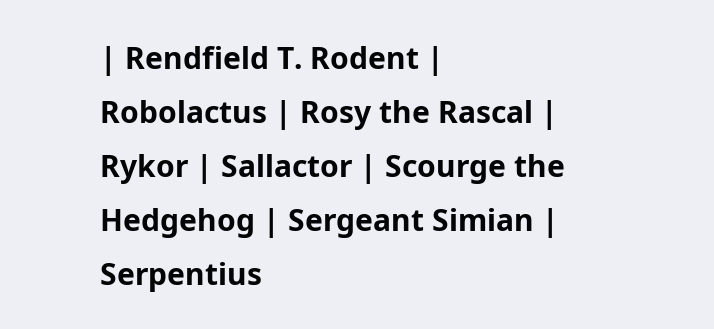| Rendfield T. Rodent | Robolactus | Rosy the Rascal | Rykor | Sallactor | Scourge the Hedgehog | Sergeant Simian | Serpentius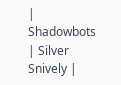| Shadowbots | Silver Snively |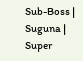Sub-Boss | Suguna | Super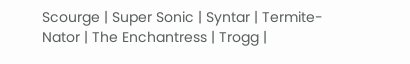Scourge | Super Sonic | Syntar | Termite-Nator | The Enchantress | Trogg |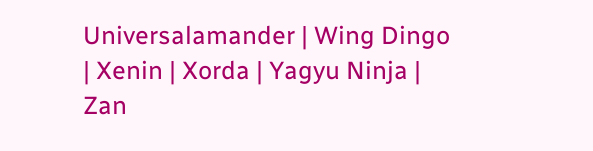Universalamander | Wing Dingo | Xenin | Xorda | Yagyu Ninja | Zan